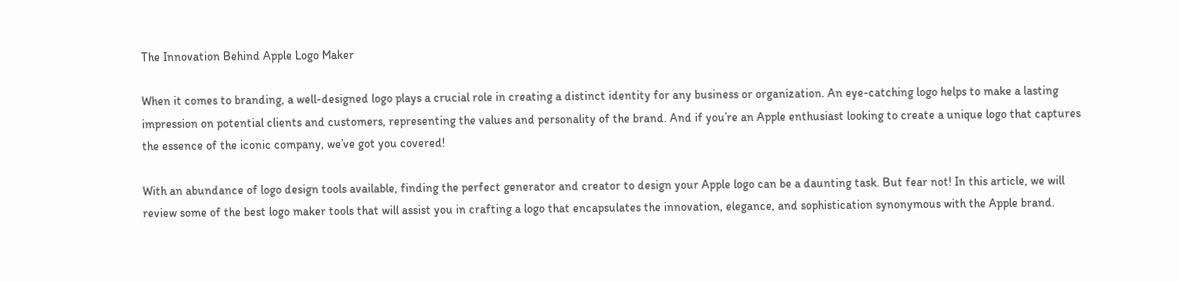The Innovation Behind Apple Logo Maker

When it comes to branding, a well-designed logo plays a crucial role in creating a distinct identity for any business or organization. An eye-catching logo helps to make a lasting impression on potential clients and customers, representing the values and personality of the brand. And if you’re an Apple enthusiast looking to create a unique logo that captures the essence of the iconic company, we’ve got you covered!

With an abundance of logo design tools available, finding the perfect generator and creator to design your Apple logo can be a daunting task. But fear not! In this article, we will review some of the best logo maker tools that will assist you in crafting a logo that encapsulates the innovation, elegance, and sophistication synonymous with the Apple brand.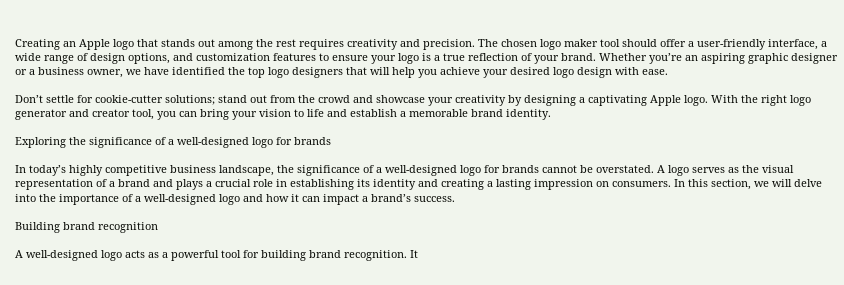Creating an Apple logo that stands out among the rest requires creativity and precision. The chosen logo maker tool should offer a user-friendly interface, a wide range of design options, and customization features to ensure your logo is a true reflection of your brand. Whether you’re an aspiring graphic designer or a business owner, we have identified the top logo designers that will help you achieve your desired logo design with ease.

Don’t settle for cookie-cutter solutions; stand out from the crowd and showcase your creativity by designing a captivating Apple logo. With the right logo generator and creator tool, you can bring your vision to life and establish a memorable brand identity.

Exploring the significance of a well-designed logo for brands

In today’s highly competitive business landscape, the significance of a well-designed logo for brands cannot be overstated. A logo serves as the visual representation of a brand and plays a crucial role in establishing its identity and creating a lasting impression on consumers. In this section, we will delve into the importance of a well-designed logo and how it can impact a brand’s success.

Building brand recognition

A well-designed logo acts as a powerful tool for building brand recognition. It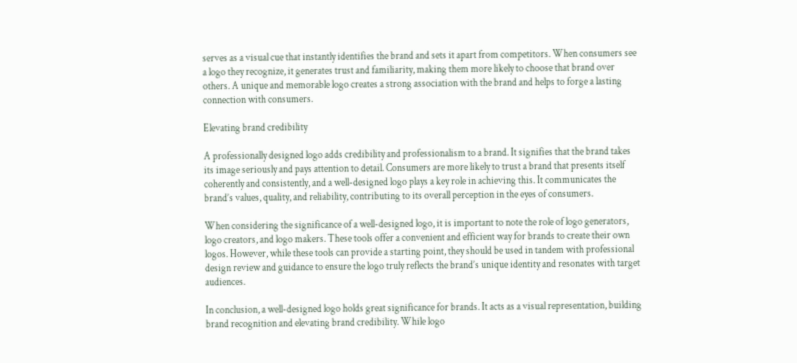serves as a visual cue that instantly identifies the brand and sets it apart from competitors. When consumers see a logo they recognize, it generates trust and familiarity, making them more likely to choose that brand over others. A unique and memorable logo creates a strong association with the brand and helps to forge a lasting connection with consumers.

Elevating brand credibility

A professionally designed logo adds credibility and professionalism to a brand. It signifies that the brand takes its image seriously and pays attention to detail. Consumers are more likely to trust a brand that presents itself coherently and consistently, and a well-designed logo plays a key role in achieving this. It communicates the brand’s values, quality, and reliability, contributing to its overall perception in the eyes of consumers.

When considering the significance of a well-designed logo, it is important to note the role of logo generators, logo creators, and logo makers. These tools offer a convenient and efficient way for brands to create their own logos. However, while these tools can provide a starting point, they should be used in tandem with professional design review and guidance to ensure the logo truly reflects the brand’s unique identity and resonates with target audiences.

In conclusion, a well-designed logo holds great significance for brands. It acts as a visual representation, building brand recognition and elevating brand credibility. While logo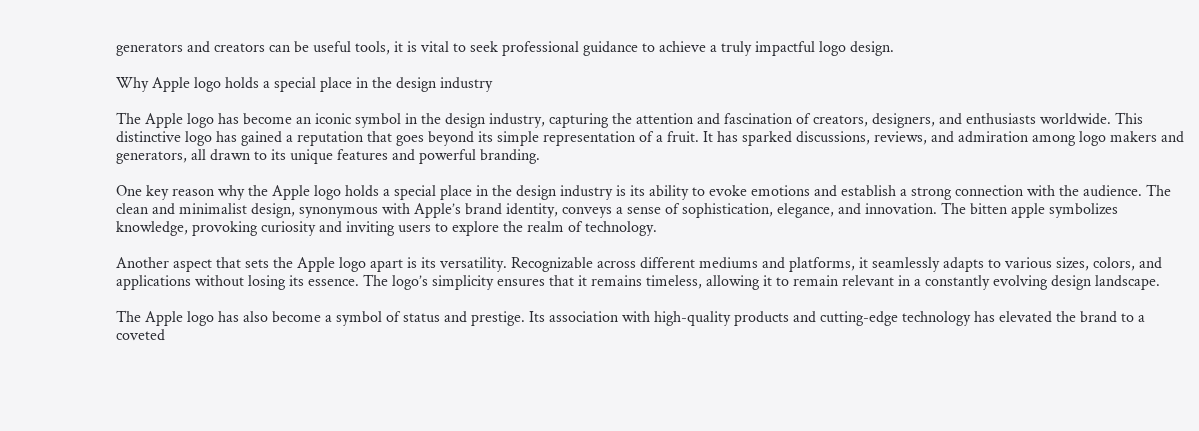generators and creators can be useful tools, it is vital to seek professional guidance to achieve a truly impactful logo design.

Why Apple logo holds a special place in the design industry

The Apple logo has become an iconic symbol in the design industry, capturing the attention and fascination of creators, designers, and enthusiasts worldwide. This distinctive logo has gained a reputation that goes beyond its simple representation of a fruit. It has sparked discussions, reviews, and admiration among logo makers and generators, all drawn to its unique features and powerful branding.

One key reason why the Apple logo holds a special place in the design industry is its ability to evoke emotions and establish a strong connection with the audience. The clean and minimalist design, synonymous with Apple’s brand identity, conveys a sense of sophistication, elegance, and innovation. The bitten apple symbolizes knowledge, provoking curiosity and inviting users to explore the realm of technology.

Another aspect that sets the Apple logo apart is its versatility. Recognizable across different mediums and platforms, it seamlessly adapts to various sizes, colors, and applications without losing its essence. The logo’s simplicity ensures that it remains timeless, allowing it to remain relevant in a constantly evolving design landscape.

The Apple logo has also become a symbol of status and prestige. Its association with high-quality products and cutting-edge technology has elevated the brand to a coveted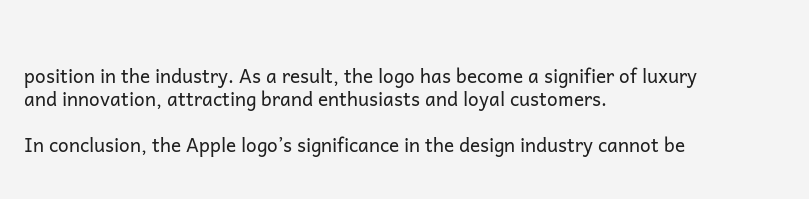position in the industry. As a result, the logo has become a signifier of luxury and innovation, attracting brand enthusiasts and loyal customers.

In conclusion, the Apple logo’s significance in the design industry cannot be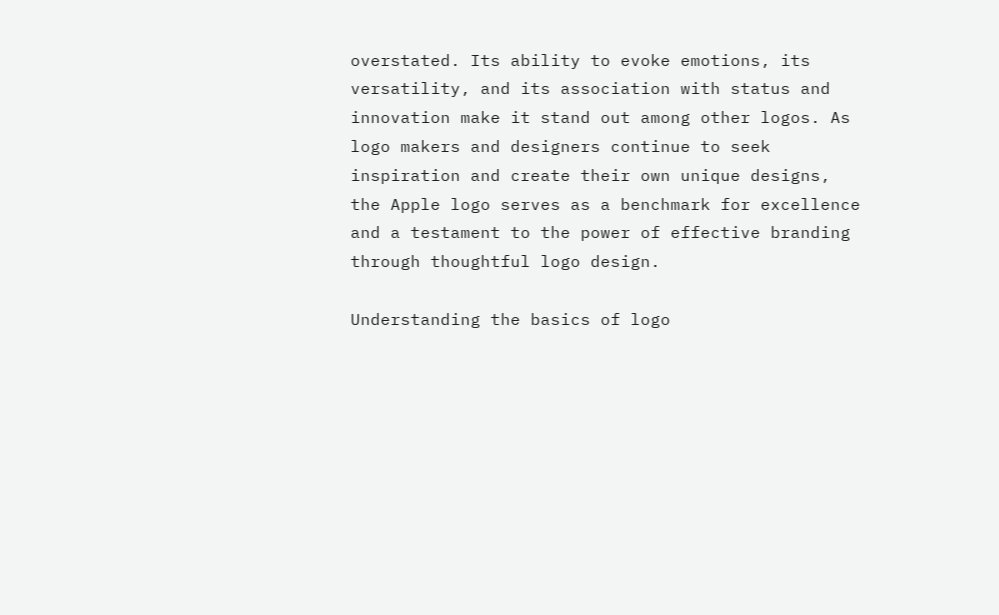overstated. Its ability to evoke emotions, its versatility, and its association with status and innovation make it stand out among other logos. As logo makers and designers continue to seek inspiration and create their own unique designs, the Apple logo serves as a benchmark for excellence and a testament to the power of effective branding through thoughtful logo design.

Understanding the basics of logo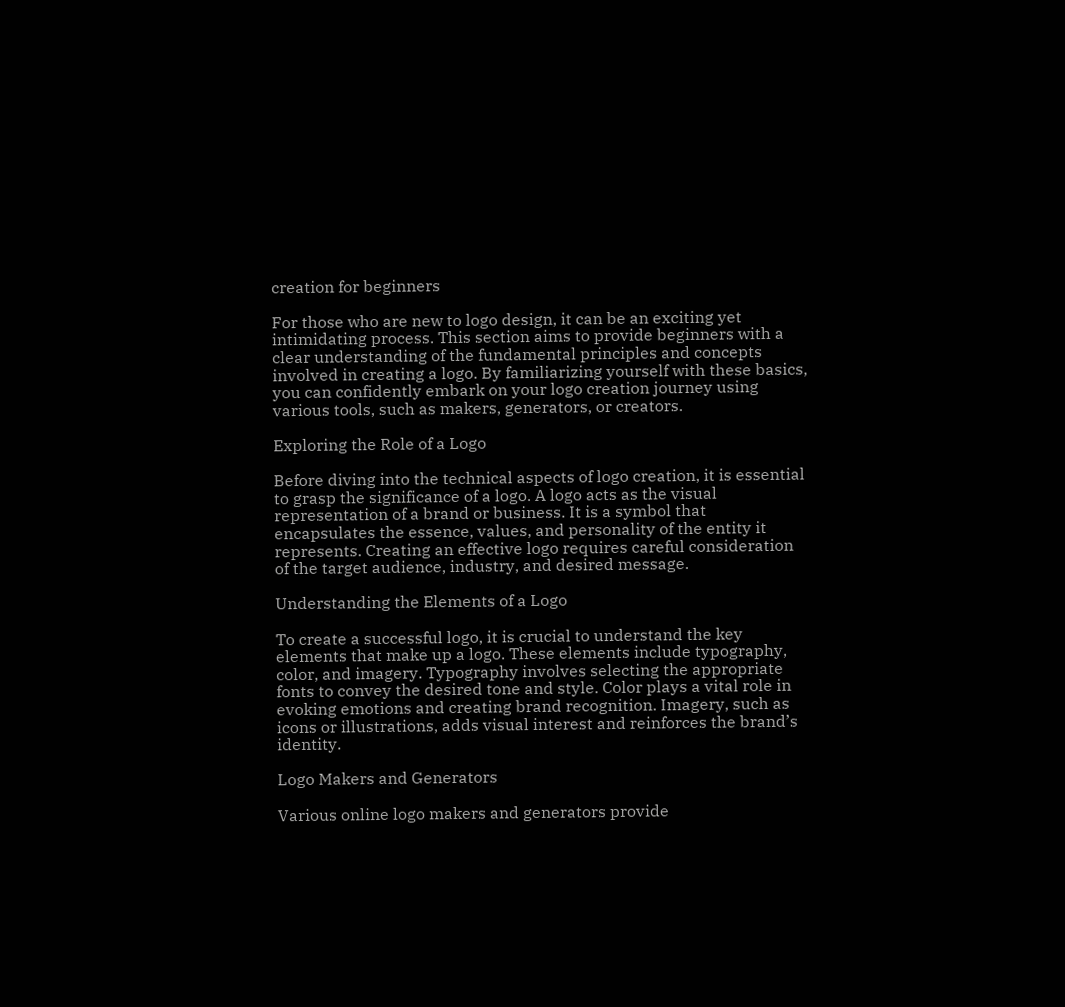creation for beginners

For those who are new to logo design, it can be an exciting yet intimidating process. This section aims to provide beginners with a clear understanding of the fundamental principles and concepts involved in creating a logo. By familiarizing yourself with these basics, you can confidently embark on your logo creation journey using various tools, such as makers, generators, or creators.

Exploring the Role of a Logo

Before diving into the technical aspects of logo creation, it is essential to grasp the significance of a logo. A logo acts as the visual representation of a brand or business. It is a symbol that encapsulates the essence, values, and personality of the entity it represents. Creating an effective logo requires careful consideration of the target audience, industry, and desired message.

Understanding the Elements of a Logo

To create a successful logo, it is crucial to understand the key elements that make up a logo. These elements include typography, color, and imagery. Typography involves selecting the appropriate fonts to convey the desired tone and style. Color plays a vital role in evoking emotions and creating brand recognition. Imagery, such as icons or illustrations, adds visual interest and reinforces the brand’s identity.

Logo Makers and Generators

Various online logo makers and generators provide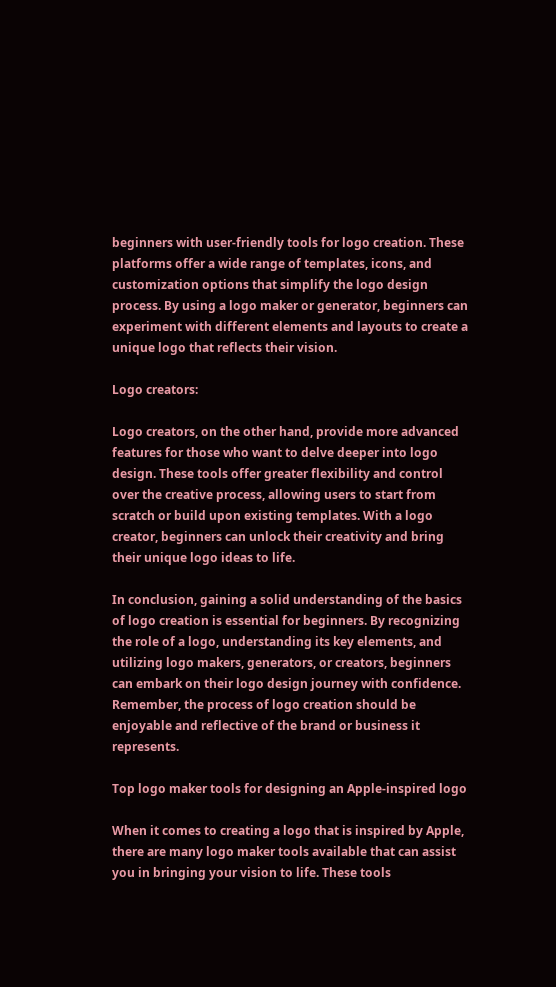beginners with user-friendly tools for logo creation. These platforms offer a wide range of templates, icons, and customization options that simplify the logo design process. By using a logo maker or generator, beginners can experiment with different elements and layouts to create a unique logo that reflects their vision.

Logo creators:

Logo creators, on the other hand, provide more advanced features for those who want to delve deeper into logo design. These tools offer greater flexibility and control over the creative process, allowing users to start from scratch or build upon existing templates. With a logo creator, beginners can unlock their creativity and bring their unique logo ideas to life.

In conclusion, gaining a solid understanding of the basics of logo creation is essential for beginners. By recognizing the role of a logo, understanding its key elements, and utilizing logo makers, generators, or creators, beginners can embark on their logo design journey with confidence. Remember, the process of logo creation should be enjoyable and reflective of the brand or business it represents.

Top logo maker tools for designing an Apple-inspired logo

When it comes to creating a logo that is inspired by Apple, there are many logo maker tools available that can assist you in bringing your vision to life. These tools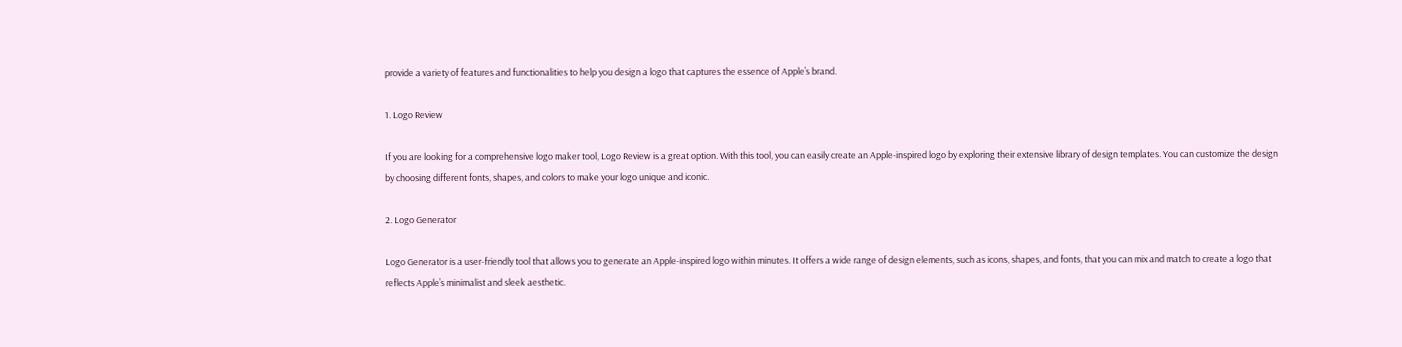provide a variety of features and functionalities to help you design a logo that captures the essence of Apple’s brand.

1. Logo Review

If you are looking for a comprehensive logo maker tool, Logo Review is a great option. With this tool, you can easily create an Apple-inspired logo by exploring their extensive library of design templates. You can customize the design by choosing different fonts, shapes, and colors to make your logo unique and iconic.

2. Logo Generator

Logo Generator is a user-friendly tool that allows you to generate an Apple-inspired logo within minutes. It offers a wide range of design elements, such as icons, shapes, and fonts, that you can mix and match to create a logo that reflects Apple’s minimalist and sleek aesthetic.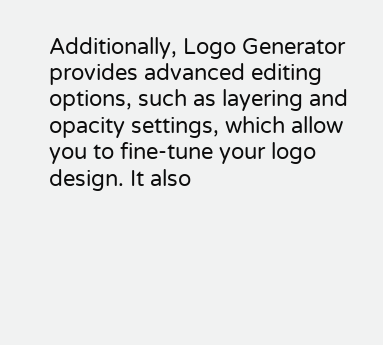Additionally, Logo Generator provides advanced editing options, such as layering and opacity settings, which allow you to fine-tune your logo design. It also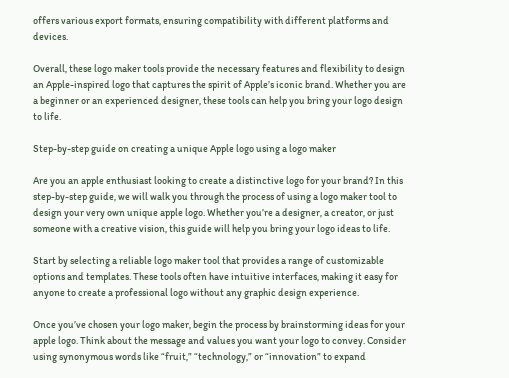offers various export formats, ensuring compatibility with different platforms and devices.

Overall, these logo maker tools provide the necessary features and flexibility to design an Apple-inspired logo that captures the spirit of Apple’s iconic brand. Whether you are a beginner or an experienced designer, these tools can help you bring your logo design to life.

Step-by-step guide on creating a unique Apple logo using a logo maker

Are you an apple enthusiast looking to create a distinctive logo for your brand? In this step-by-step guide, we will walk you through the process of using a logo maker tool to design your very own unique apple logo. Whether you’re a designer, a creator, or just someone with a creative vision, this guide will help you bring your logo ideas to life.

Start by selecting a reliable logo maker tool that provides a range of customizable options and templates. These tools often have intuitive interfaces, making it easy for anyone to create a professional logo without any graphic design experience.

Once you’ve chosen your logo maker, begin the process by brainstorming ideas for your apple logo. Think about the message and values you want your logo to convey. Consider using synonymous words like “fruit,” “technology,” or “innovation” to expand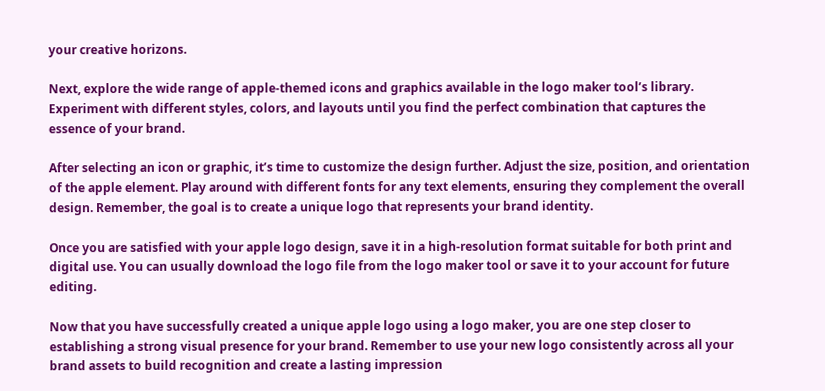your creative horizons.

Next, explore the wide range of apple-themed icons and graphics available in the logo maker tool’s library. Experiment with different styles, colors, and layouts until you find the perfect combination that captures the essence of your brand.

After selecting an icon or graphic, it’s time to customize the design further. Adjust the size, position, and orientation of the apple element. Play around with different fonts for any text elements, ensuring they complement the overall design. Remember, the goal is to create a unique logo that represents your brand identity.

Once you are satisfied with your apple logo design, save it in a high-resolution format suitable for both print and digital use. You can usually download the logo file from the logo maker tool or save it to your account for future editing.

Now that you have successfully created a unique apple logo using a logo maker, you are one step closer to establishing a strong visual presence for your brand. Remember to use your new logo consistently across all your brand assets to build recognition and create a lasting impression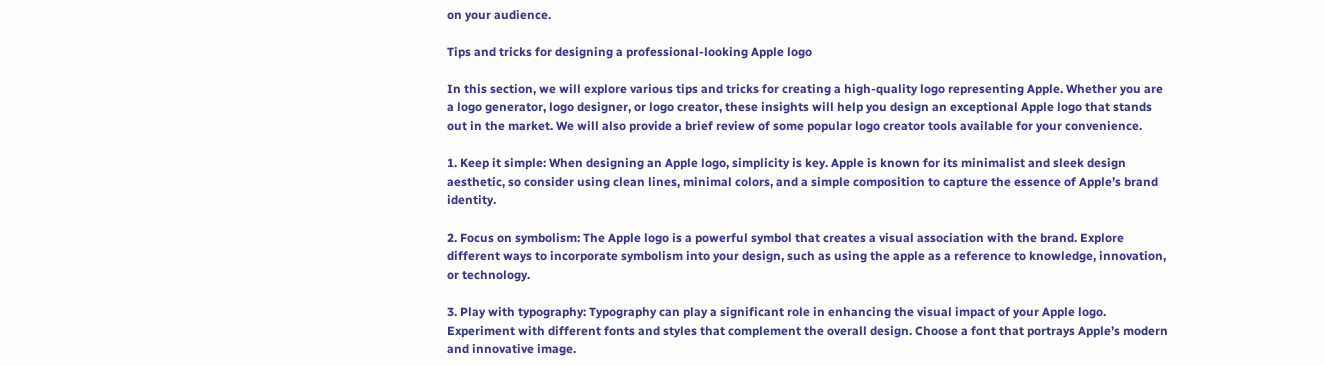on your audience.

Tips and tricks for designing a professional-looking Apple logo

In this section, we will explore various tips and tricks for creating a high-quality logo representing Apple. Whether you are a logo generator, logo designer, or logo creator, these insights will help you design an exceptional Apple logo that stands out in the market. We will also provide a brief review of some popular logo creator tools available for your convenience.

1. Keep it simple: When designing an Apple logo, simplicity is key. Apple is known for its minimalist and sleek design aesthetic, so consider using clean lines, minimal colors, and a simple composition to capture the essence of Apple’s brand identity.

2. Focus on symbolism: The Apple logo is a powerful symbol that creates a visual association with the brand. Explore different ways to incorporate symbolism into your design, such as using the apple as a reference to knowledge, innovation, or technology.

3. Play with typography: Typography can play a significant role in enhancing the visual impact of your Apple logo. Experiment with different fonts and styles that complement the overall design. Choose a font that portrays Apple’s modern and innovative image.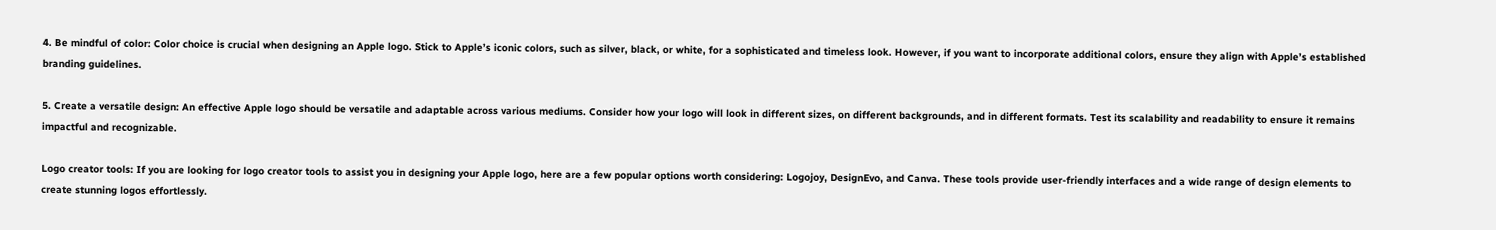4. Be mindful of color: Color choice is crucial when designing an Apple logo. Stick to Apple’s iconic colors, such as silver, black, or white, for a sophisticated and timeless look. However, if you want to incorporate additional colors, ensure they align with Apple’s established branding guidelines.

5. Create a versatile design: An effective Apple logo should be versatile and adaptable across various mediums. Consider how your logo will look in different sizes, on different backgrounds, and in different formats. Test its scalability and readability to ensure it remains impactful and recognizable.

Logo creator tools: If you are looking for logo creator tools to assist you in designing your Apple logo, here are a few popular options worth considering: Logojoy, DesignEvo, and Canva. These tools provide user-friendly interfaces and a wide range of design elements to create stunning logos effortlessly.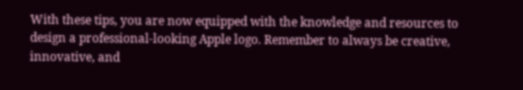With these tips, you are now equipped with the knowledge and resources to design a professional-looking Apple logo. Remember to always be creative, innovative, and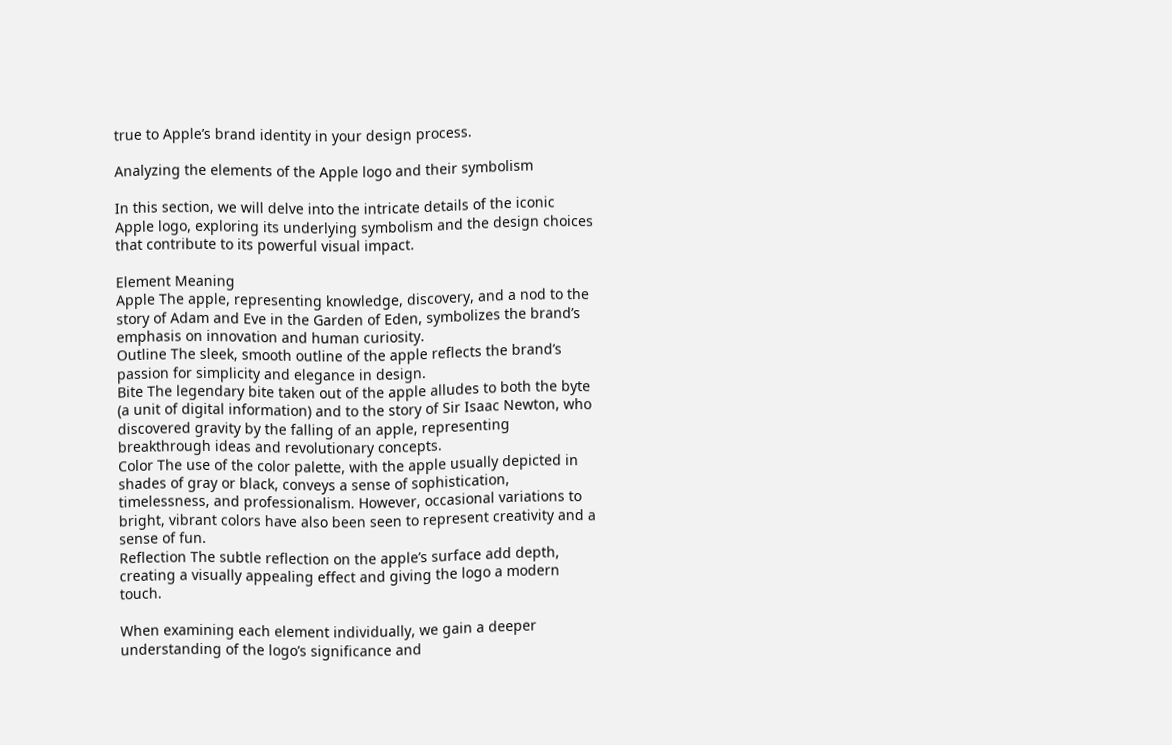true to Apple’s brand identity in your design process.

Analyzing the elements of the Apple logo and their symbolism

In this section, we will delve into the intricate details of the iconic Apple logo, exploring its underlying symbolism and the design choices that contribute to its powerful visual impact.

Element Meaning
Apple The apple, representing knowledge, discovery, and a nod to the story of Adam and Eve in the Garden of Eden, symbolizes the brand’s emphasis on innovation and human curiosity.
Outline The sleek, smooth outline of the apple reflects the brand’s passion for simplicity and elegance in design.
Bite The legendary bite taken out of the apple alludes to both the byte (a unit of digital information) and to the story of Sir Isaac Newton, who discovered gravity by the falling of an apple, representing breakthrough ideas and revolutionary concepts.
Color The use of the color palette, with the apple usually depicted in shades of gray or black, conveys a sense of sophistication, timelessness, and professionalism. However, occasional variations to bright, vibrant colors have also been seen to represent creativity and a sense of fun.
Reflection The subtle reflection on the apple’s surface add depth, creating a visually appealing effect and giving the logo a modern touch.

When examining each element individually, we gain a deeper understanding of the logo’s significance and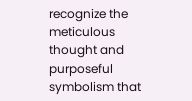recognize the meticulous thought and purposeful symbolism that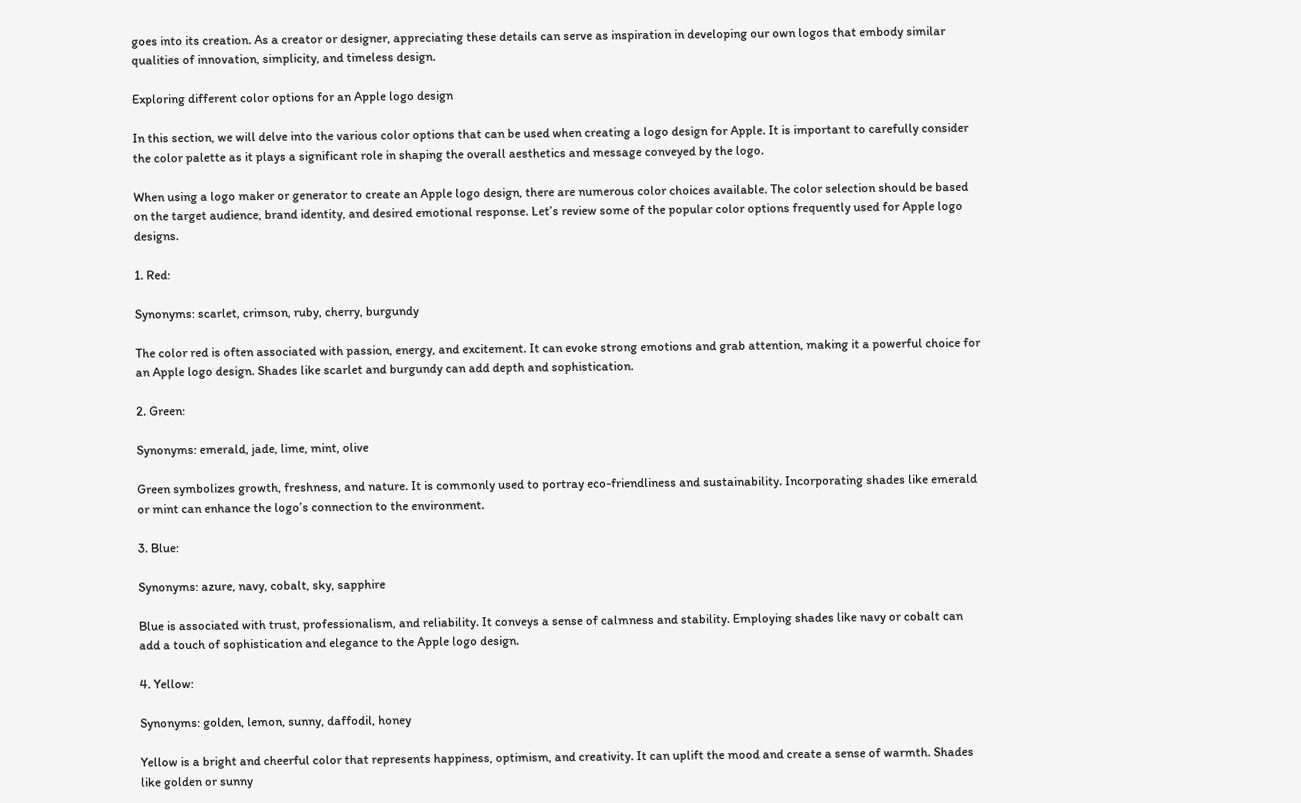goes into its creation. As a creator or designer, appreciating these details can serve as inspiration in developing our own logos that embody similar qualities of innovation, simplicity, and timeless design.

Exploring different color options for an Apple logo design

In this section, we will delve into the various color options that can be used when creating a logo design for Apple. It is important to carefully consider the color palette as it plays a significant role in shaping the overall aesthetics and message conveyed by the logo.

When using a logo maker or generator to create an Apple logo design, there are numerous color choices available. The color selection should be based on the target audience, brand identity, and desired emotional response. Let’s review some of the popular color options frequently used for Apple logo designs.

1. Red:

Synonyms: scarlet, crimson, ruby, cherry, burgundy

The color red is often associated with passion, energy, and excitement. It can evoke strong emotions and grab attention, making it a powerful choice for an Apple logo design. Shades like scarlet and burgundy can add depth and sophistication.

2. Green:

Synonyms: emerald, jade, lime, mint, olive

Green symbolizes growth, freshness, and nature. It is commonly used to portray eco-friendliness and sustainability. Incorporating shades like emerald or mint can enhance the logo’s connection to the environment.

3. Blue:

Synonyms: azure, navy, cobalt, sky, sapphire

Blue is associated with trust, professionalism, and reliability. It conveys a sense of calmness and stability. Employing shades like navy or cobalt can add a touch of sophistication and elegance to the Apple logo design.

4. Yellow:

Synonyms: golden, lemon, sunny, daffodil, honey

Yellow is a bright and cheerful color that represents happiness, optimism, and creativity. It can uplift the mood and create a sense of warmth. Shades like golden or sunny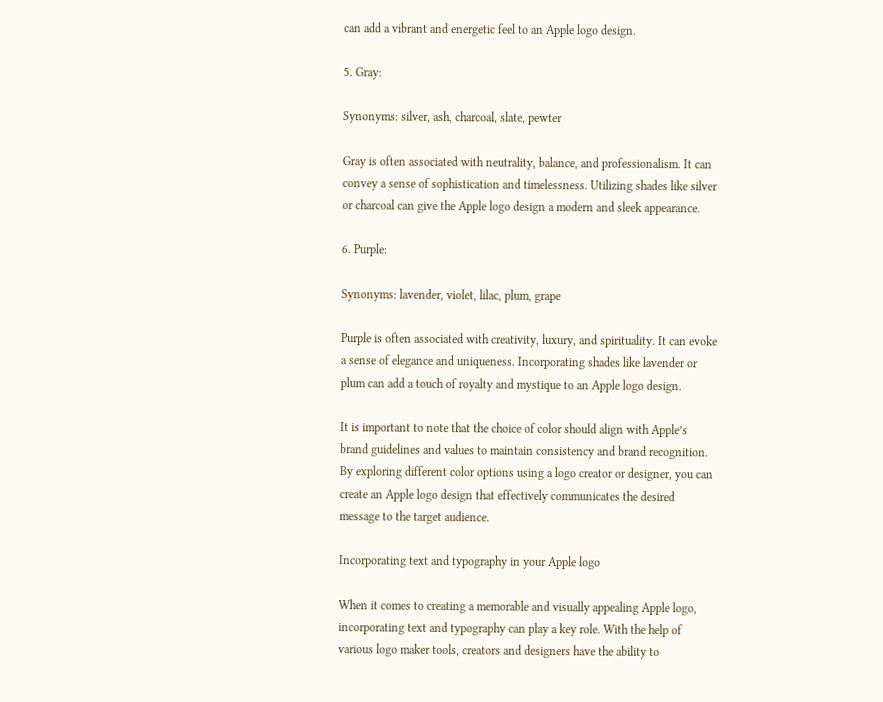can add a vibrant and energetic feel to an Apple logo design.

5. Gray:

Synonyms: silver, ash, charcoal, slate, pewter

Gray is often associated with neutrality, balance, and professionalism. It can convey a sense of sophistication and timelessness. Utilizing shades like silver or charcoal can give the Apple logo design a modern and sleek appearance.

6. Purple:

Synonyms: lavender, violet, lilac, plum, grape

Purple is often associated with creativity, luxury, and spirituality. It can evoke a sense of elegance and uniqueness. Incorporating shades like lavender or plum can add a touch of royalty and mystique to an Apple logo design.

It is important to note that the choice of color should align with Apple’s brand guidelines and values to maintain consistency and brand recognition. By exploring different color options using a logo creator or designer, you can create an Apple logo design that effectively communicates the desired message to the target audience.

Incorporating text and typography in your Apple logo

When it comes to creating a memorable and visually appealing Apple logo, incorporating text and typography can play a key role. With the help of various logo maker tools, creators and designers have the ability to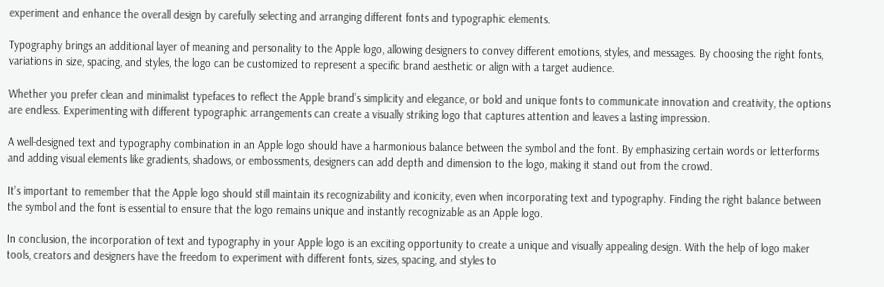experiment and enhance the overall design by carefully selecting and arranging different fonts and typographic elements.

Typography brings an additional layer of meaning and personality to the Apple logo, allowing designers to convey different emotions, styles, and messages. By choosing the right fonts, variations in size, spacing, and styles, the logo can be customized to represent a specific brand aesthetic or align with a target audience.

Whether you prefer clean and minimalist typefaces to reflect the Apple brand’s simplicity and elegance, or bold and unique fonts to communicate innovation and creativity, the options are endless. Experimenting with different typographic arrangements can create a visually striking logo that captures attention and leaves a lasting impression.

A well-designed text and typography combination in an Apple logo should have a harmonious balance between the symbol and the font. By emphasizing certain words or letterforms and adding visual elements like gradients, shadows, or embossments, designers can add depth and dimension to the logo, making it stand out from the crowd.

It’s important to remember that the Apple logo should still maintain its recognizability and iconicity, even when incorporating text and typography. Finding the right balance between the symbol and the font is essential to ensure that the logo remains unique and instantly recognizable as an Apple logo.

In conclusion, the incorporation of text and typography in your Apple logo is an exciting opportunity to create a unique and visually appealing design. With the help of logo maker tools, creators and designers have the freedom to experiment with different fonts, sizes, spacing, and styles to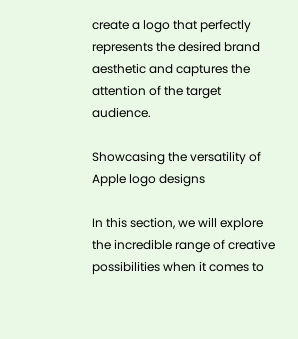create a logo that perfectly represents the desired brand aesthetic and captures the attention of the target audience.

Showcasing the versatility of Apple logo designs

In this section, we will explore the incredible range of creative possibilities when it comes to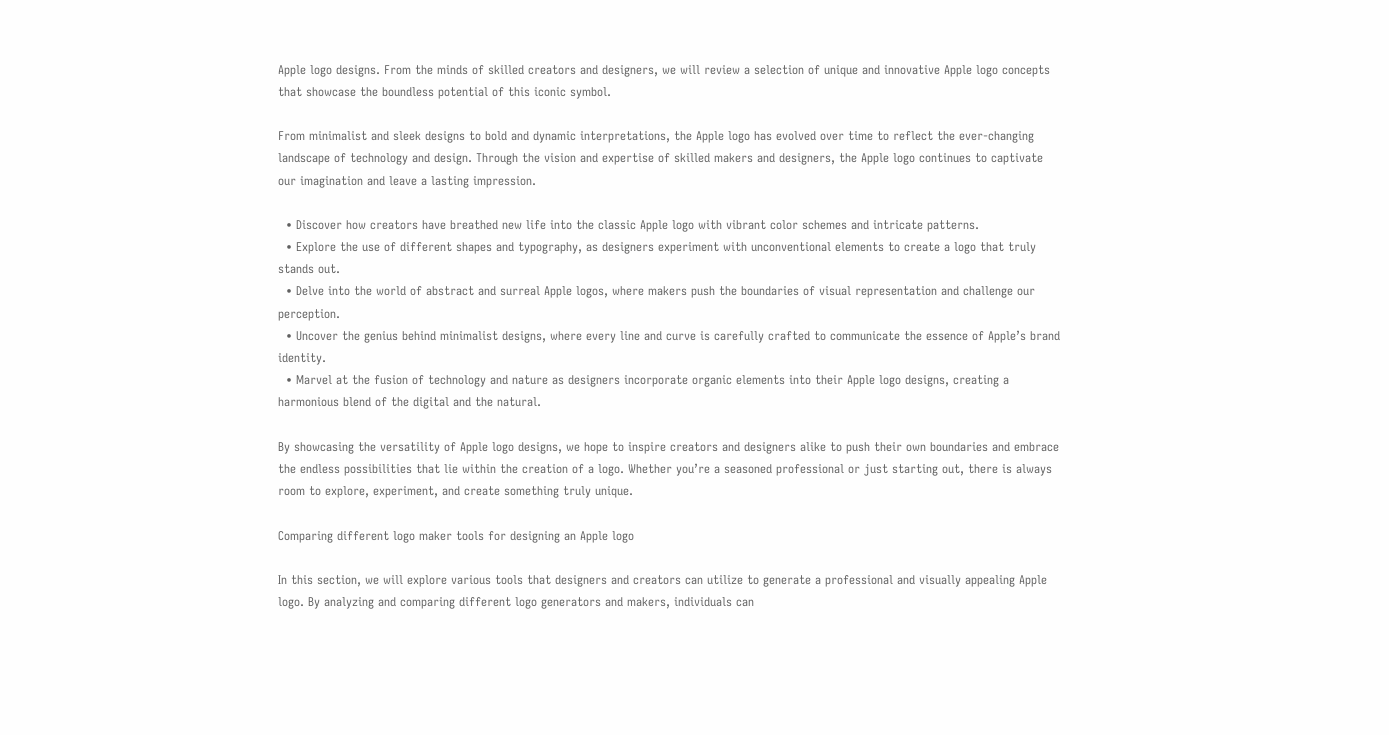Apple logo designs. From the minds of skilled creators and designers, we will review a selection of unique and innovative Apple logo concepts that showcase the boundless potential of this iconic symbol.

From minimalist and sleek designs to bold and dynamic interpretations, the Apple logo has evolved over time to reflect the ever-changing landscape of technology and design. Through the vision and expertise of skilled makers and designers, the Apple logo continues to captivate our imagination and leave a lasting impression.

  • Discover how creators have breathed new life into the classic Apple logo with vibrant color schemes and intricate patterns.
  • Explore the use of different shapes and typography, as designers experiment with unconventional elements to create a logo that truly stands out.
  • Delve into the world of abstract and surreal Apple logos, where makers push the boundaries of visual representation and challenge our perception.
  • Uncover the genius behind minimalist designs, where every line and curve is carefully crafted to communicate the essence of Apple’s brand identity.
  • Marvel at the fusion of technology and nature as designers incorporate organic elements into their Apple logo designs, creating a harmonious blend of the digital and the natural.

By showcasing the versatility of Apple logo designs, we hope to inspire creators and designers alike to push their own boundaries and embrace the endless possibilities that lie within the creation of a logo. Whether you’re a seasoned professional or just starting out, there is always room to explore, experiment, and create something truly unique.

Comparing different logo maker tools for designing an Apple logo

In this section, we will explore various tools that designers and creators can utilize to generate a professional and visually appealing Apple logo. By analyzing and comparing different logo generators and makers, individuals can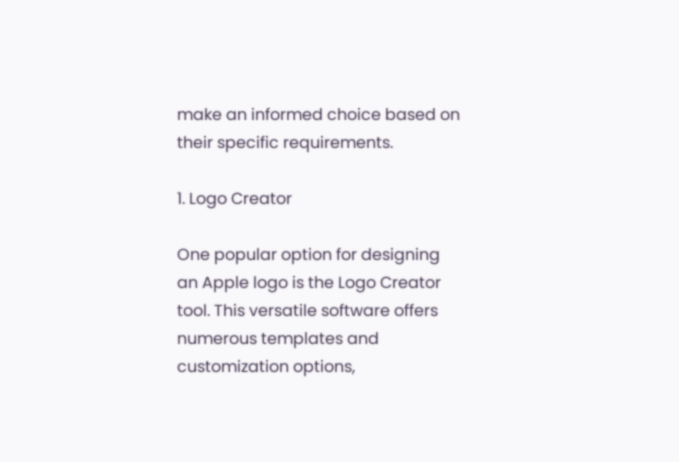make an informed choice based on their specific requirements.

1. Logo Creator

One popular option for designing an Apple logo is the Logo Creator tool. This versatile software offers numerous templates and customization options,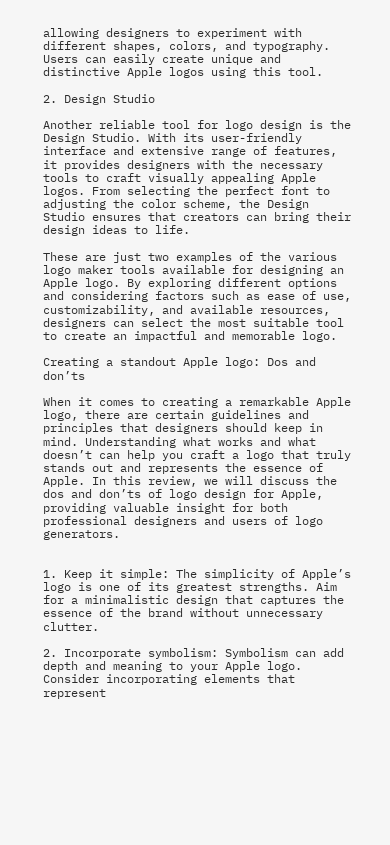allowing designers to experiment with different shapes, colors, and typography. Users can easily create unique and distinctive Apple logos using this tool.

2. Design Studio

Another reliable tool for logo design is the Design Studio. With its user-friendly interface and extensive range of features, it provides designers with the necessary tools to craft visually appealing Apple logos. From selecting the perfect font to adjusting the color scheme, the Design Studio ensures that creators can bring their design ideas to life.

These are just two examples of the various logo maker tools available for designing an Apple logo. By exploring different options and considering factors such as ease of use, customizability, and available resources, designers can select the most suitable tool to create an impactful and memorable logo.

Creating a standout Apple logo: Dos and don’ts

When it comes to creating a remarkable Apple logo, there are certain guidelines and principles that designers should keep in mind. Understanding what works and what doesn’t can help you craft a logo that truly stands out and represents the essence of Apple. In this review, we will discuss the dos and don’ts of logo design for Apple, providing valuable insight for both professional designers and users of logo generators.


1. Keep it simple: The simplicity of Apple’s logo is one of its greatest strengths. Aim for a minimalistic design that captures the essence of the brand without unnecessary clutter.

2. Incorporate symbolism: Symbolism can add depth and meaning to your Apple logo. Consider incorporating elements that represent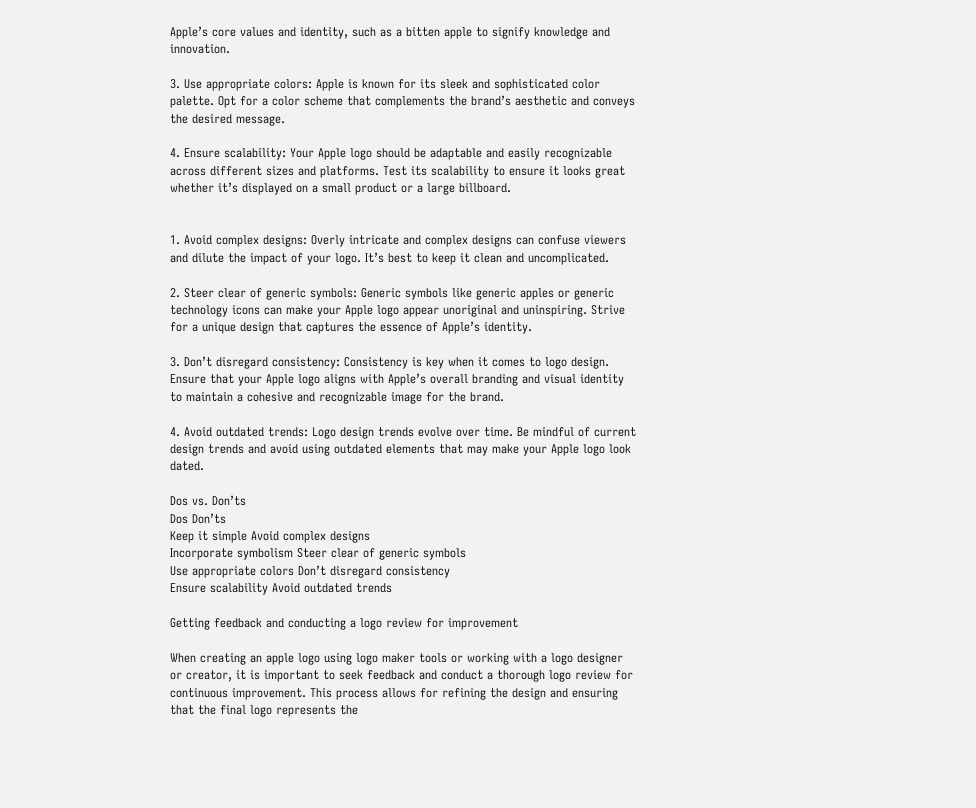Apple’s core values and identity, such as a bitten apple to signify knowledge and innovation.

3. Use appropriate colors: Apple is known for its sleek and sophisticated color palette. Opt for a color scheme that complements the brand’s aesthetic and conveys the desired message.

4. Ensure scalability: Your Apple logo should be adaptable and easily recognizable across different sizes and platforms. Test its scalability to ensure it looks great whether it’s displayed on a small product or a large billboard.


1. Avoid complex designs: Overly intricate and complex designs can confuse viewers and dilute the impact of your logo. It’s best to keep it clean and uncomplicated.

2. Steer clear of generic symbols: Generic symbols like generic apples or generic technology icons can make your Apple logo appear unoriginal and uninspiring. Strive for a unique design that captures the essence of Apple’s identity.

3. Don’t disregard consistency: Consistency is key when it comes to logo design. Ensure that your Apple logo aligns with Apple’s overall branding and visual identity to maintain a cohesive and recognizable image for the brand.

4. Avoid outdated trends: Logo design trends evolve over time. Be mindful of current design trends and avoid using outdated elements that may make your Apple logo look dated.

Dos vs. Don’ts
Dos Don’ts
Keep it simple Avoid complex designs
Incorporate symbolism Steer clear of generic symbols
Use appropriate colors Don’t disregard consistency
Ensure scalability Avoid outdated trends

Getting feedback and conducting a logo review for improvement

When creating an apple logo using logo maker tools or working with a logo designer or creator, it is important to seek feedback and conduct a thorough logo review for continuous improvement. This process allows for refining the design and ensuring that the final logo represents the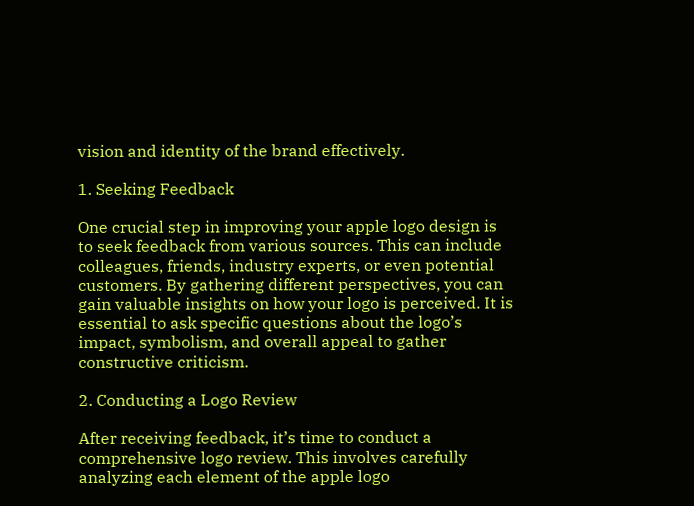vision and identity of the brand effectively.

1. Seeking Feedback

One crucial step in improving your apple logo design is to seek feedback from various sources. This can include colleagues, friends, industry experts, or even potential customers. By gathering different perspectives, you can gain valuable insights on how your logo is perceived. It is essential to ask specific questions about the logo’s impact, symbolism, and overall appeal to gather constructive criticism.

2. Conducting a Logo Review

After receiving feedback, it’s time to conduct a comprehensive logo review. This involves carefully analyzing each element of the apple logo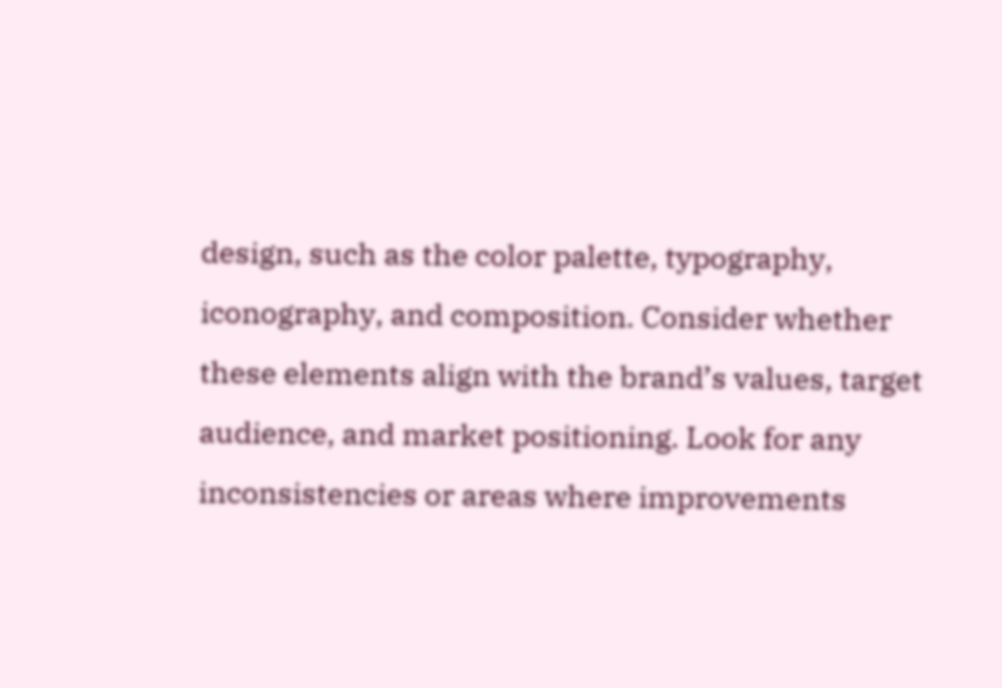design, such as the color palette, typography, iconography, and composition. Consider whether these elements align with the brand’s values, target audience, and market positioning. Look for any inconsistencies or areas where improvements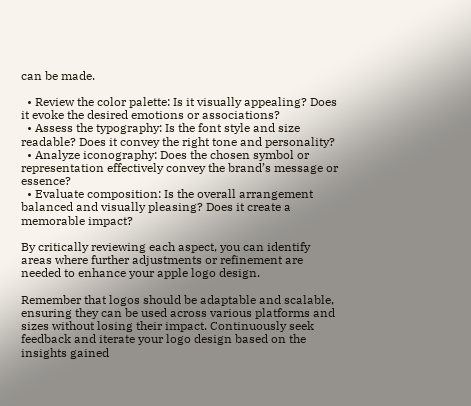can be made.

  • Review the color palette: Is it visually appealing? Does it evoke the desired emotions or associations?
  • Assess the typography: Is the font style and size readable? Does it convey the right tone and personality?
  • Analyze iconography: Does the chosen symbol or representation effectively convey the brand’s message or essence?
  • Evaluate composition: Is the overall arrangement balanced and visually pleasing? Does it create a memorable impact?

By critically reviewing each aspect, you can identify areas where further adjustments or refinement are needed to enhance your apple logo design.

Remember that logos should be adaptable and scalable, ensuring they can be used across various platforms and sizes without losing their impact. Continuously seek feedback and iterate your logo design based on the insights gained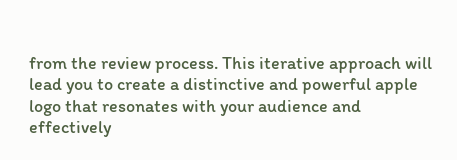from the review process. This iterative approach will lead you to create a distinctive and powerful apple logo that resonates with your audience and effectively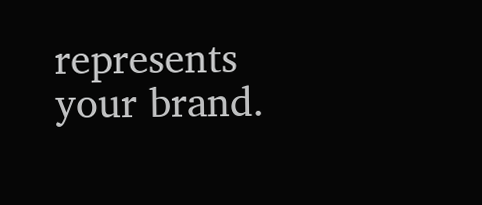represents your brand.